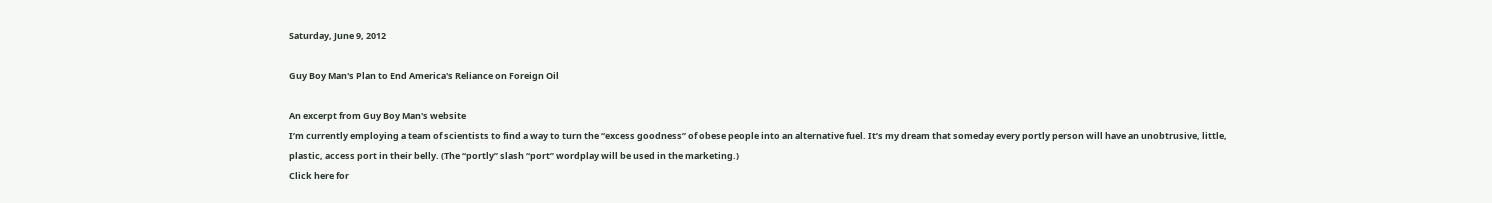Saturday, June 9, 2012

Guy Boy Man's Plan to End America's Reliance on Foreign Oil

An excerpt from Guy Boy Man's website
I’m currently employing a team of scientists to find a way to turn the “excess goodness” of obese people into an alternative fuel. It’s my dream that someday every portly person will have an unobtrusive, little, plastic, access port in their belly. (The “portly” slash “port” wordplay will be used in the marketing.)
Click here for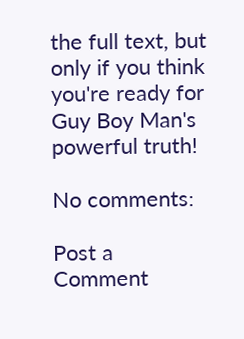the full text, but only if you think you're ready for Guy Boy Man's powerful truth!

No comments:

Post a Comment